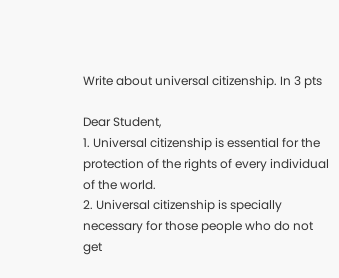Write about universal citizenship. In 3 pts

Dear Student,
1. Universal citizenship is essential for the protection of the rights of every individual of the world.
2. Universal citizenship is specially necessary for those people who do not get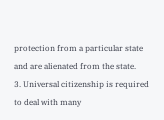protection from a particular state and are alienated from the state.
3. Universal citizenship is required to deal with many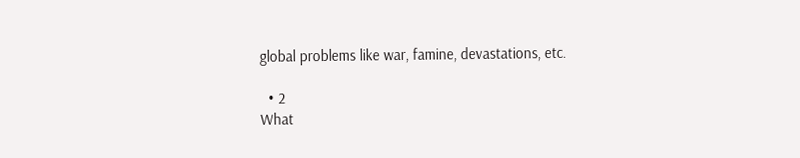global problems like war, famine, devastations, etc.

  • 2
What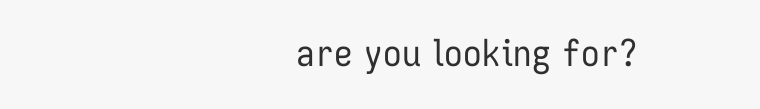are you looking for?